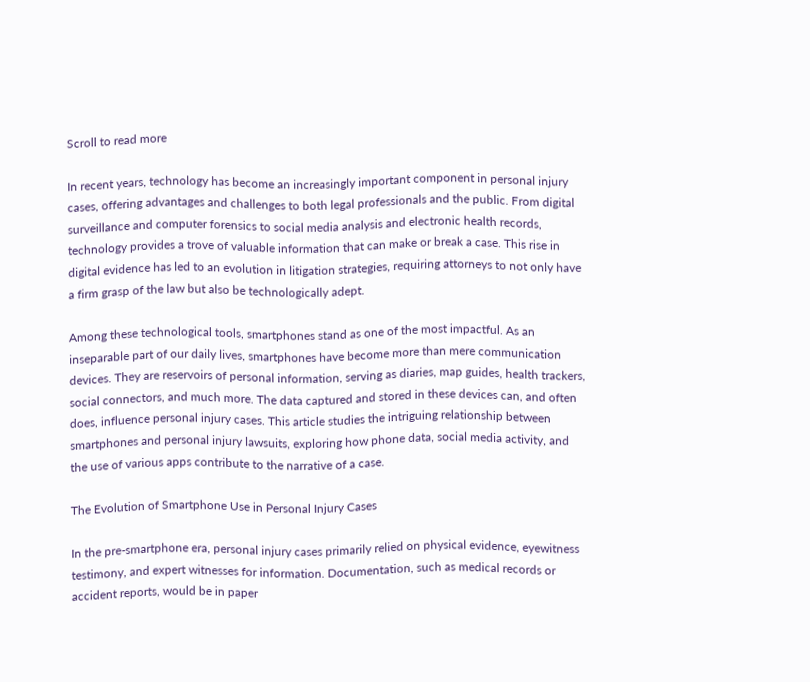Scroll to read more

In recent years, technology has become an increasingly important component in personal injury cases, offering advantages and challenges to both legal professionals and the public. From digital surveillance and computer forensics to social media analysis and electronic health records, technology provides a trove of valuable information that can make or break a case. This rise in digital evidence has led to an evolution in litigation strategies, requiring attorneys to not only have a firm grasp of the law but also be technologically adept.

Among these technological tools, smartphones stand as one of the most impactful. As an inseparable part of our daily lives, smartphones have become more than mere communication devices. They are reservoirs of personal information, serving as diaries, map guides, health trackers, social connectors, and much more. The data captured and stored in these devices can, and often does, influence personal injury cases. This article studies the intriguing relationship between smartphones and personal injury lawsuits, exploring how phone data, social media activity, and the use of various apps contribute to the narrative of a case.

The Evolution of Smartphone Use in Personal Injury Cases

In the pre-smartphone era, personal injury cases primarily relied on physical evidence, eyewitness testimony, and expert witnesses for information. Documentation, such as medical records or accident reports, would be in paper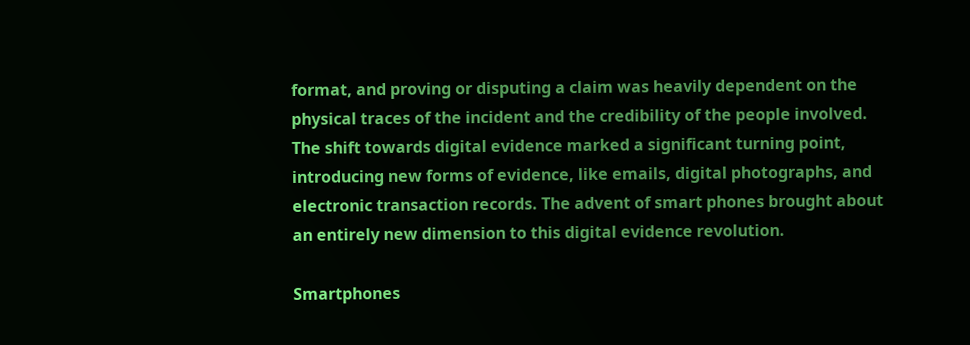format, and proving or disputing a claim was heavily dependent on the physical traces of the incident and the credibility of the people involved. The shift towards digital evidence marked a significant turning point, introducing new forms of evidence, like emails, digital photographs, and electronic transaction records. The advent of smart phones brought about an entirely new dimension to this digital evidence revolution.

Smartphones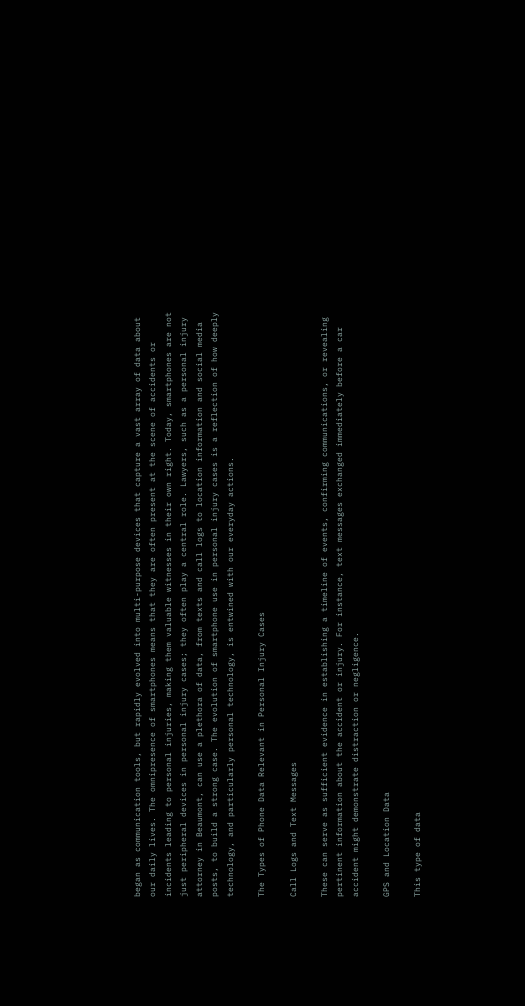began as communication tools, but rapidly evolved into multi-purpose devices that capture a vast array of data about our daily lives. The omnipresence of smartphones means that they are often present at the scene of accidents or incidents leading to personal injuries, making them valuable witnesses in their own right. Today, smartphones are not just peripheral devices in personal injury cases; they often play a central role. Lawyers, such as a personal injury attorney in Beaumont, can use a plethora of data, from texts and call logs to location information and social media posts, to build a strong case. The evolution of smartphone use in personal injury cases is a reflection of how deeply technology, and particularly personal technology, is entwined with our everyday actions.

The Types of Phone Data Relevant in Personal Injury Cases

Call Logs and Text Messages

These can serve as sufficient evidence in establishing a timeline of events, confirming communications, or revealing pertinent information about the accident or injury. For instance, text messages exchanged immediately before a car accident might demonstrate distraction or negligence.

GPS and Location Data

This type of data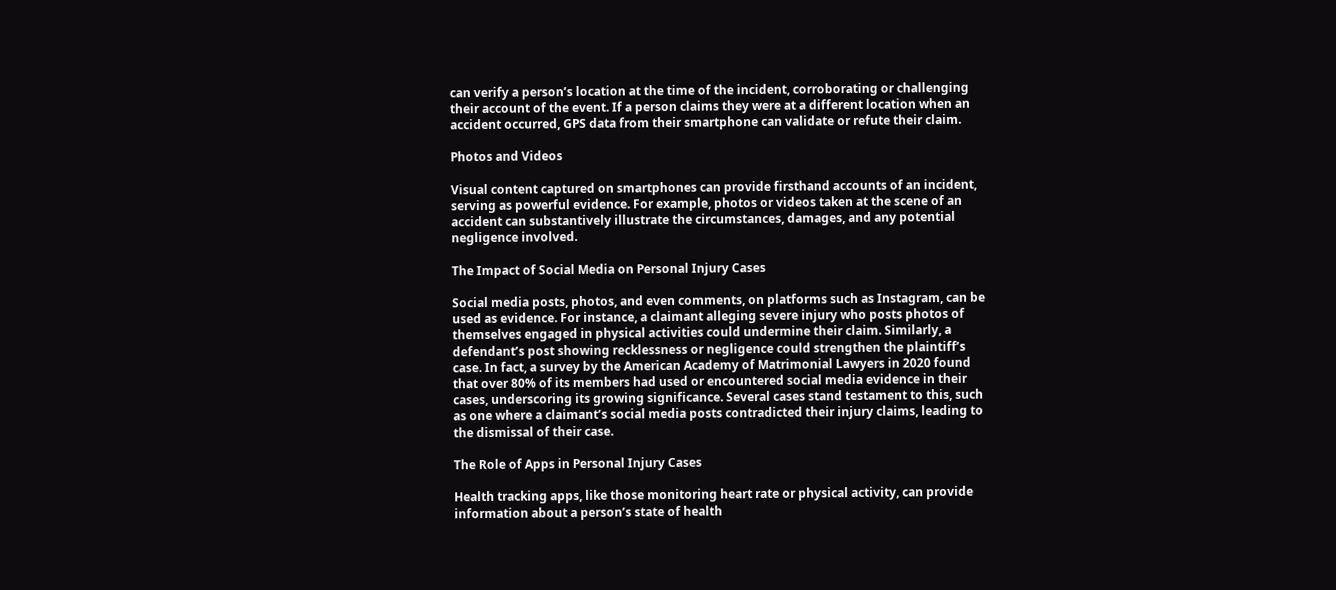can verify a person’s location at the time of the incident, corroborating or challenging their account of the event. If a person claims they were at a different location when an accident occurred, GPS data from their smartphone can validate or refute their claim.

Photos and Videos

Visual content captured on smartphones can provide firsthand accounts of an incident, serving as powerful evidence. For example, photos or videos taken at the scene of an accident can substantively illustrate the circumstances, damages, and any potential negligence involved.

The Impact of Social Media on Personal Injury Cases

Social media posts, photos, and even comments, on platforms such as Instagram, can be used as evidence. For instance, a claimant alleging severe injury who posts photos of themselves engaged in physical activities could undermine their claim. Similarly, a defendant’s post showing recklessness or negligence could strengthen the plaintiff’s case. In fact, a survey by the American Academy of Matrimonial Lawyers in 2020 found that over 80% of its members had used or encountered social media evidence in their cases, underscoring its growing significance. Several cases stand testament to this, such as one where a claimant’s social media posts contradicted their injury claims, leading to the dismissal of their case.

The Role of Apps in Personal Injury Cases

Health tracking apps, like those monitoring heart rate or physical activity, can provide information about a person’s state of health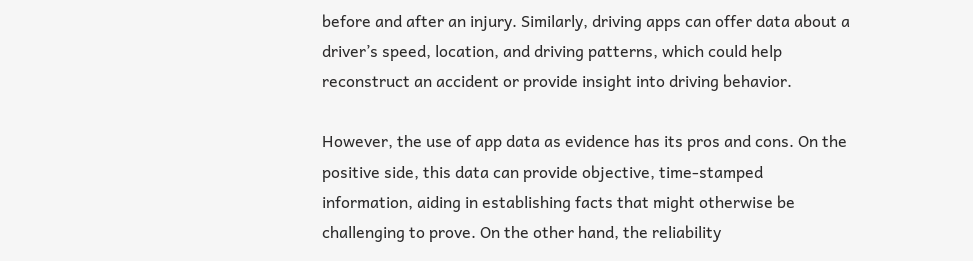before and after an injury. Similarly, driving apps can offer data about a driver’s speed, location, and driving patterns, which could help reconstruct an accident or provide insight into driving behavior.

However, the use of app data as evidence has its pros and cons. On the positive side, this data can provide objective, time-stamped information, aiding in establishing facts that might otherwise be challenging to prove. On the other hand, the reliability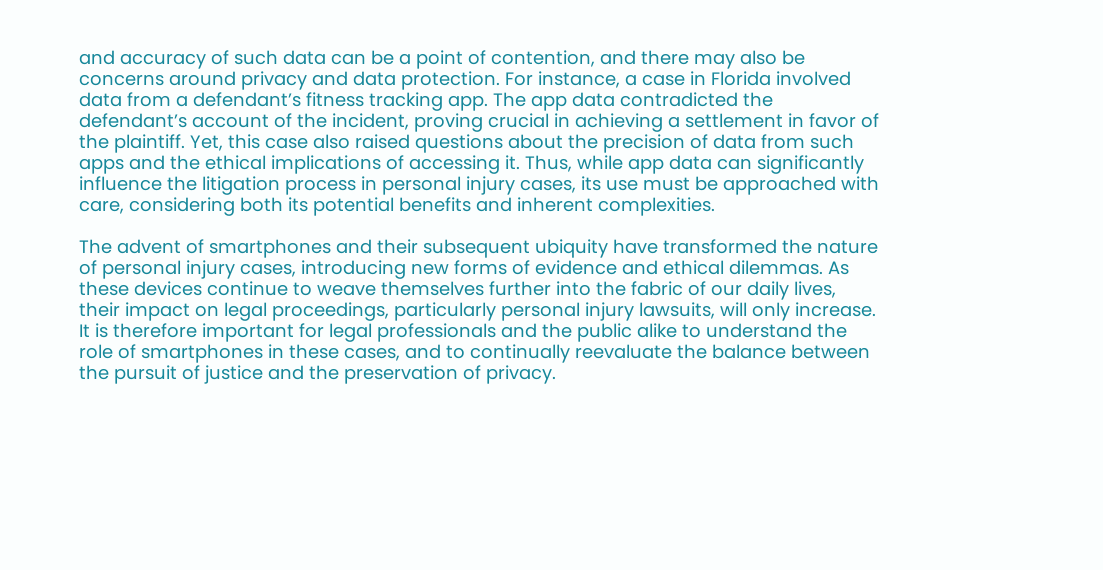and accuracy of such data can be a point of contention, and there may also be concerns around privacy and data protection. For instance, a case in Florida involved data from a defendant’s fitness tracking app. The app data contradicted the defendant’s account of the incident, proving crucial in achieving a settlement in favor of the plaintiff. Yet, this case also raised questions about the precision of data from such apps and the ethical implications of accessing it. Thus, while app data can significantly influence the litigation process in personal injury cases, its use must be approached with care, considering both its potential benefits and inherent complexities.

The advent of smartphones and their subsequent ubiquity have transformed the nature of personal injury cases, introducing new forms of evidence and ethical dilemmas. As these devices continue to weave themselves further into the fabric of our daily lives, their impact on legal proceedings, particularly personal injury lawsuits, will only increase. It is therefore important for legal professionals and the public alike to understand the role of smartphones in these cases, and to continually reevaluate the balance between the pursuit of justice and the preservation of privacy.